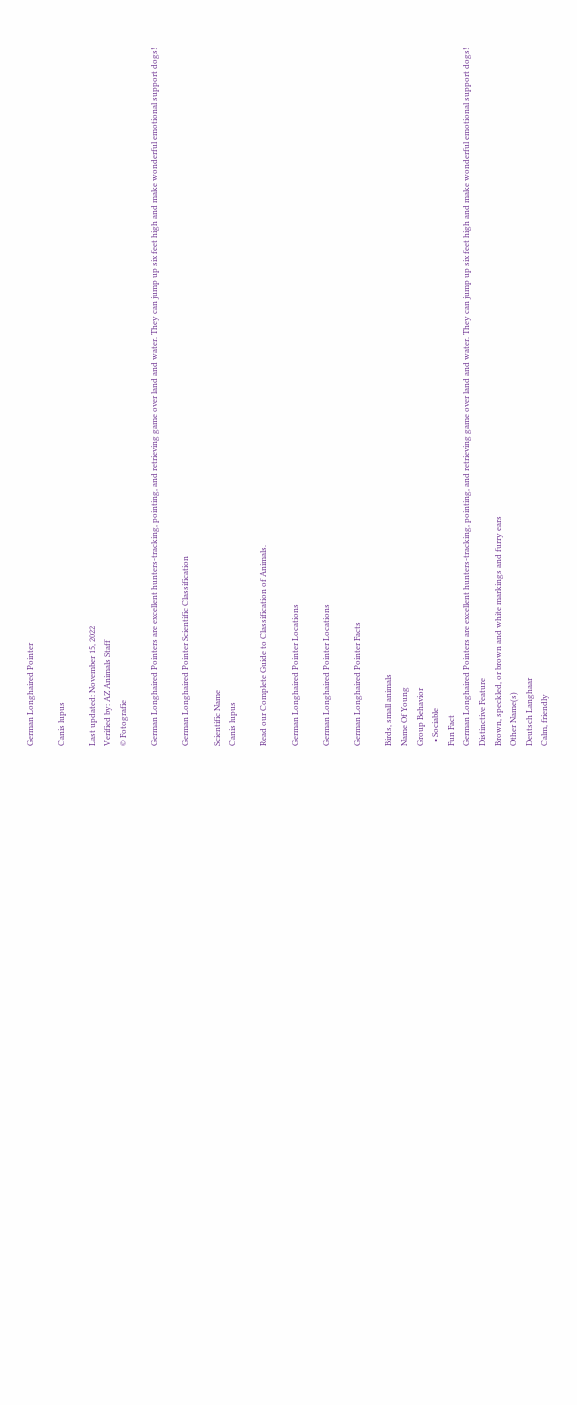German Longhaired Pointer

Canis lupus

Last updated: November 15, 2022
Verified by: AZ Animals Staff
© Fotografie

German Longhaired Pointers are excellent hunters-tracking, pointing, and retrieving game over land and water. They can jump up six feet high and make wonderful emotional support dogs!

German Longhaired Pointer Scientific Classification

Scientific Name
Canis lupus

Read our Complete Guide to Classification of Animals.

German Longhaired Pointer Locations

German Longhaired Pointer Locations

German Longhaired Pointer Facts

Birds, small animals
Name Of Young
Group Behavior
  • Sociable
Fun Fact
German Longhaired Pointers are excellent hunters-tracking, pointing, and retrieving game over land and water. They can jump up six feet high and make wonderful emotional support dogs!
Distinctive Feature
Brown, speckled, or brown and white markings and furry ears
Other Name(s)
Deutsch Langhaar
Calm, friendly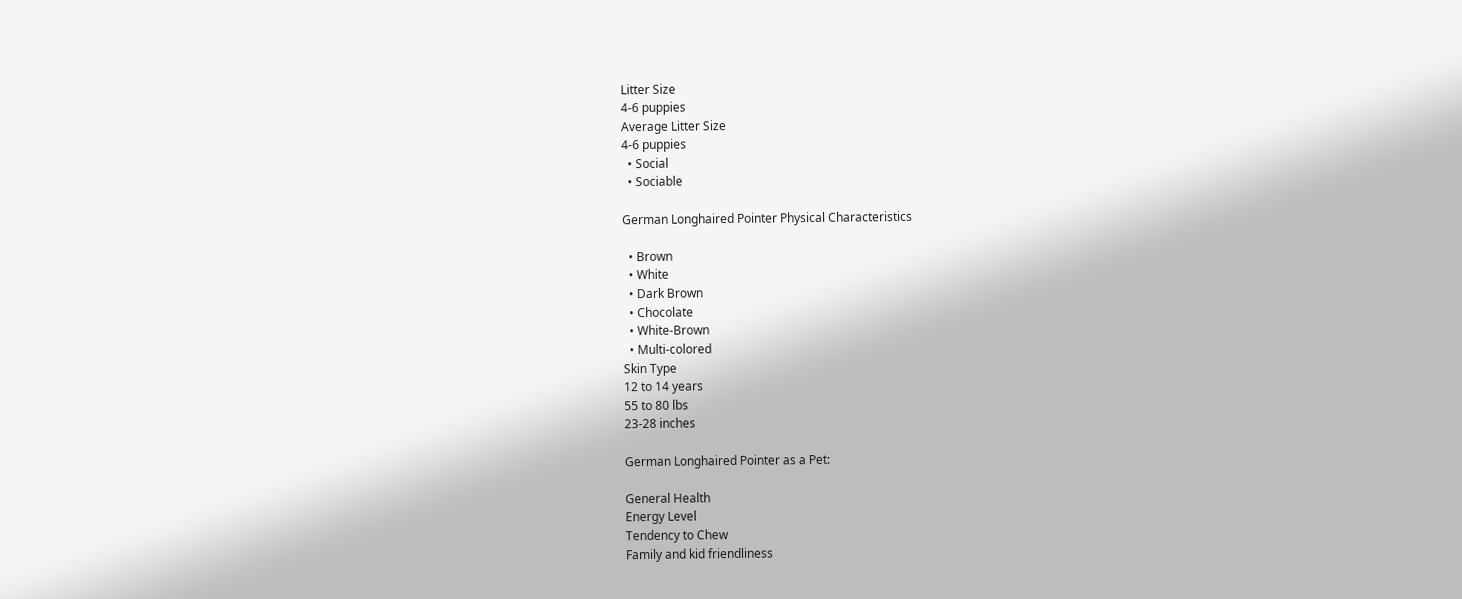Litter Size
4-6 puppies
Average Litter Size
4-6 puppies
  • Social
  • Sociable

German Longhaired Pointer Physical Characteristics

  • Brown
  • White
  • Dark Brown
  • Chocolate
  • White-Brown
  • Multi-colored
Skin Type
12 to 14 years
55 to 80 lbs
23-28 inches

German Longhaired Pointer as a Pet:

General Health
Energy Level
Tendency to Chew
Family and kid friendliness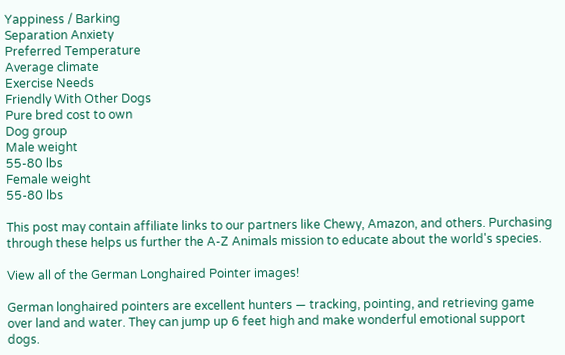Yappiness / Barking
Separation Anxiety
Preferred Temperature
Average climate
Exercise Needs
Friendly With Other Dogs
Pure bred cost to own
Dog group
Male weight
55-80 lbs
Female weight
55-80 lbs

This post may contain affiliate links to our partners like Chewy, Amazon, and others. Purchasing through these helps us further the A-Z Animals mission to educate about the world's species.

View all of the German Longhaired Pointer images!

German longhaired pointers are excellent hunters — tracking, pointing, and retrieving game over land and water. They can jump up 6 feet high and make wonderful emotional support dogs.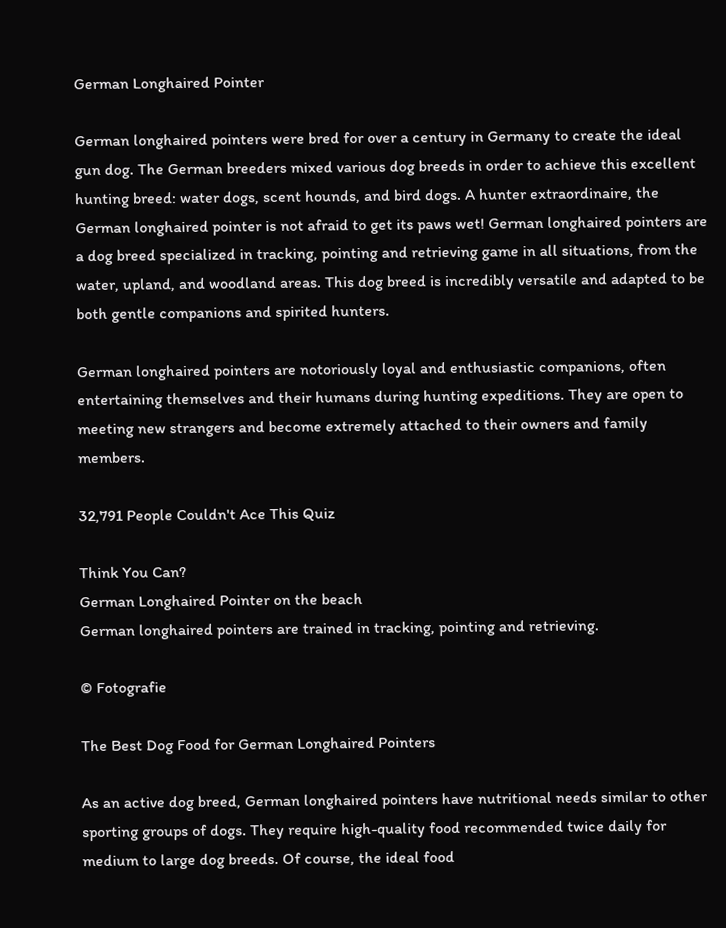German Longhaired Pointer

German longhaired pointers were bred for over a century in Germany to create the ideal gun dog. The German breeders mixed various dog breeds in order to achieve this excellent hunting breed: water dogs, scent hounds, and bird dogs. A hunter extraordinaire, the German longhaired pointer is not afraid to get its paws wet! German longhaired pointers are a dog breed specialized in tracking, pointing and retrieving game in all situations, from the water, upland, and woodland areas. This dog breed is incredibly versatile and adapted to be both gentle companions and spirited hunters.

German longhaired pointers are notoriously loyal and enthusiastic companions, often entertaining themselves and their humans during hunting expeditions. They are open to meeting new strangers and become extremely attached to their owners and family members.

32,791 People Couldn't Ace This Quiz

Think You Can?
German Longhaired Pointer on the beach
German longhaired pointers are trained in tracking, pointing and retrieving.

© Fotografie

The Best Dog Food for German Longhaired Pointers

As an active dog breed, German longhaired pointers have nutritional needs similar to other sporting groups of dogs. They require high-quality food recommended twice daily for medium to large dog breeds. Of course, the ideal food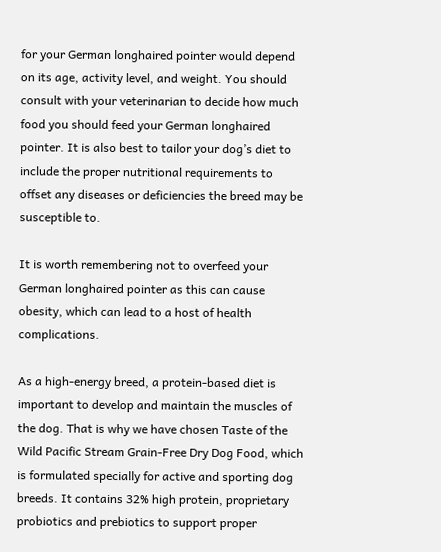for your German longhaired pointer would depend on its age, activity level, and weight. You should consult with your veterinarian to decide how much food you should feed your German longhaired pointer. It is also best to tailor your dog’s diet to include the proper nutritional requirements to offset any diseases or deficiencies the breed may be susceptible to.

It is worth remembering not to overfeed your German longhaired pointer as this can cause obesity, which can lead to a host of health complications.

As a high-energy breed, a protein-based diet is important to develop and maintain the muscles of the dog. That is why we have chosen Taste of the Wild Pacific Stream Grain-Free Dry Dog Food, which is formulated specially for active and sporting dog breeds. It contains 32% high protein, proprietary probiotics and prebiotics to support proper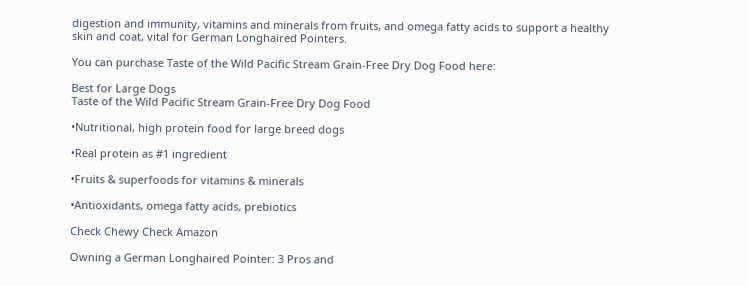digestion and immunity, vitamins and minerals from fruits, and omega fatty acids to support a healthy skin and coat, vital for German Longhaired Pointers.

You can purchase Taste of the Wild Pacific Stream Grain-Free Dry Dog Food here:

Best for Large Dogs
Taste of the Wild Pacific Stream Grain-Free Dry Dog Food

•Nutritional, high protein food for large breed dogs

•Real protein as #1 ingredient

•Fruits & superfoods for vitamins & minerals

•Antioxidants, omega fatty acids, prebiotics

Check Chewy Check Amazon

Owning a German Longhaired Pointer: 3 Pros and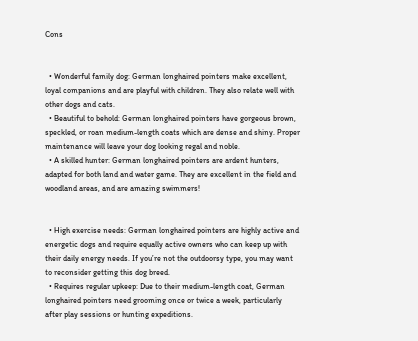Cons


  • Wonderful family dog: German longhaired pointers make excellent, loyal companions and are playful with children. They also relate well with other dogs and cats.
  • Beautiful to behold: German longhaired pointers have gorgeous brown, speckled, or roan medium-length coats which are dense and shiny. Proper maintenance will leave your dog looking regal and noble.
  • A skilled hunter: German longhaired pointers are ardent hunters, adapted for both land and water game. They are excellent in the field and woodland areas, and are amazing swimmers!


  • High exercise needs: German longhaired pointers are highly active and energetic dogs and require equally active owners who can keep up with their daily energy needs. If you’re not the outdoorsy type, you may want to reconsider getting this dog breed.
  • Requires regular upkeep: Due to their medium-length coat, German longhaired pointers need grooming once or twice a week, particularly after play sessions or hunting expeditions.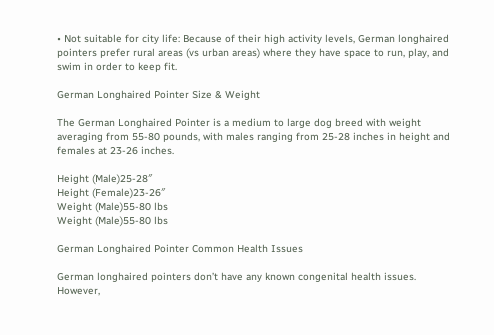• Not suitable for city life: Because of their high activity levels, German longhaired pointers prefer rural areas (vs urban areas) where they have space to run, play, and swim in order to keep fit.

German Longhaired Pointer Size & Weight

The German Longhaired Pointer is a medium to large dog breed with weight averaging from 55-80 pounds, with males ranging from 25-28 inches in height and females at 23-26 inches.

Height (Male)25-28″
Height (Female)23-26″
Weight (Male)55-80 lbs
Weight (Male)55-80 lbs

German Longhaired Pointer Common Health Issues

German longhaired pointers don’t have any known congenital health issues. However,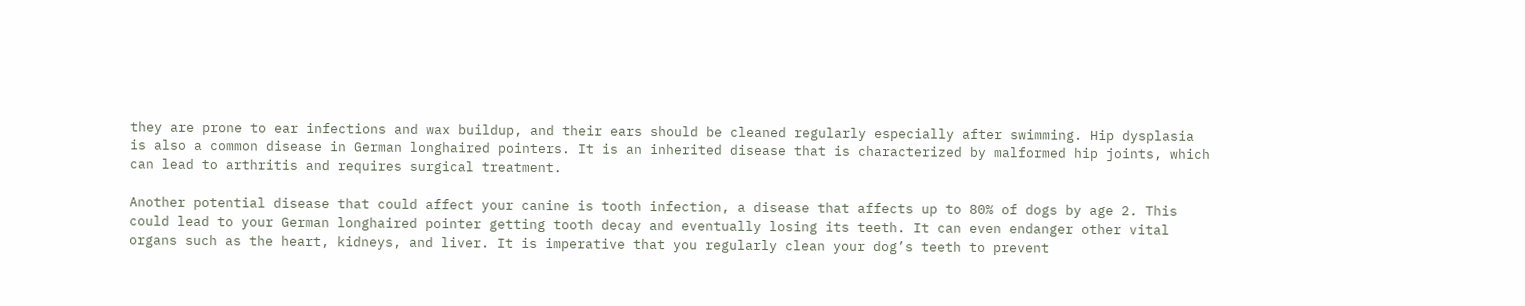they are prone to ear infections and wax buildup, and their ears should be cleaned regularly especially after swimming. Hip dysplasia is also a common disease in German longhaired pointers. It is an inherited disease that is characterized by malformed hip joints, which can lead to arthritis and requires surgical treatment.

Another potential disease that could affect your canine is tooth infection, a disease that affects up to 80% of dogs by age 2. This could lead to your German longhaired pointer getting tooth decay and eventually losing its teeth. It can even endanger other vital organs such as the heart, kidneys, and liver. It is imperative that you regularly clean your dog’s teeth to prevent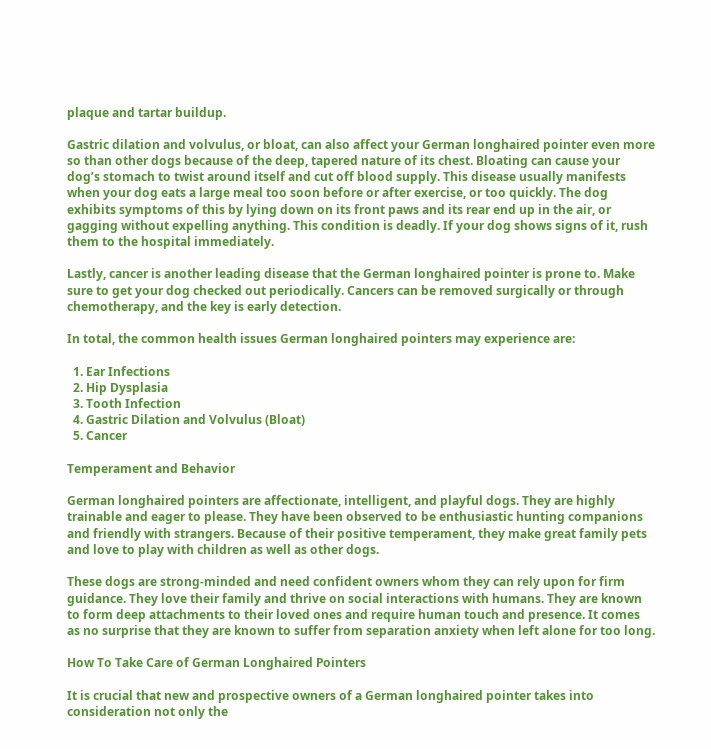plaque and tartar buildup.

Gastric dilation and volvulus, or bloat, can also affect your German longhaired pointer even more so than other dogs because of the deep, tapered nature of its chest. Bloating can cause your dog’s stomach to twist around itself and cut off blood supply. This disease usually manifests when your dog eats a large meal too soon before or after exercise, or too quickly. The dog exhibits symptoms of this by lying down on its front paws and its rear end up in the air, or gagging without expelling anything. This condition is deadly. If your dog shows signs of it, rush them to the hospital immediately.

Lastly, cancer is another leading disease that the German longhaired pointer is prone to. Make sure to get your dog checked out periodically. Cancers can be removed surgically or through chemotherapy, and the key is early detection.

In total, the common health issues German longhaired pointers may experience are:

  1. Ear Infections
  2. Hip Dysplasia
  3. Tooth Infection
  4. Gastric Dilation and Volvulus (Bloat)
  5. Cancer

Temperament and Behavior

German longhaired pointers are affectionate, intelligent, and playful dogs. They are highly trainable and eager to please. They have been observed to be enthusiastic hunting companions and friendly with strangers. Because of their positive temperament, they make great family pets and love to play with children as well as other dogs.

These dogs are strong-minded and need confident owners whom they can rely upon for firm guidance. They love their family and thrive on social interactions with humans. They are known to form deep attachments to their loved ones and require human touch and presence. It comes as no surprise that they are known to suffer from separation anxiety when left alone for too long.

How To Take Care of German Longhaired Pointers

It is crucial that new and prospective owners of a German longhaired pointer takes into consideration not only the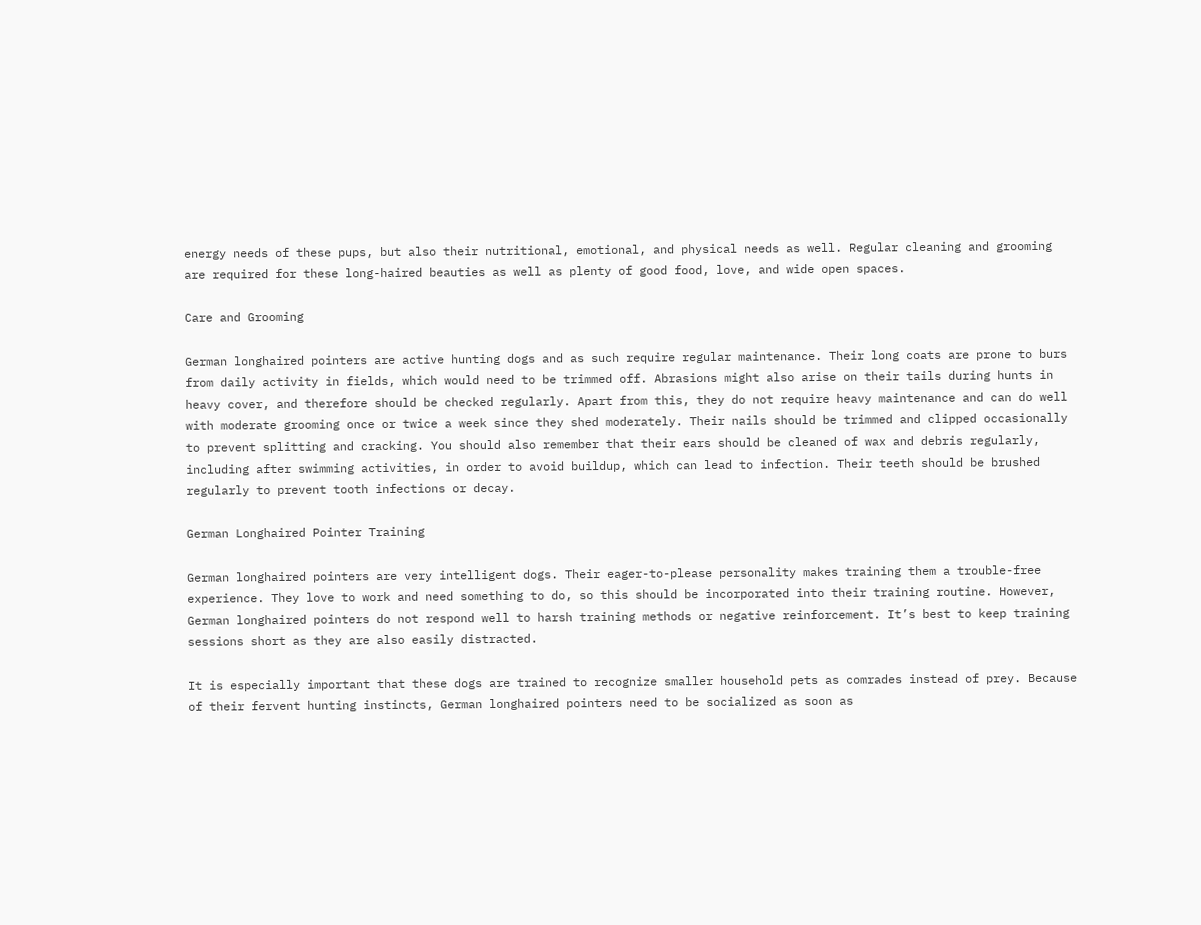energy needs of these pups, but also their nutritional, emotional, and physical needs as well. Regular cleaning and grooming are required for these long-haired beauties as well as plenty of good food, love, and wide open spaces.

Care and Grooming

German longhaired pointers are active hunting dogs and as such require regular maintenance. Their long coats are prone to burs from daily activity in fields, which would need to be trimmed off. Abrasions might also arise on their tails during hunts in heavy cover, and therefore should be checked regularly. Apart from this, they do not require heavy maintenance and can do well with moderate grooming once or twice a week since they shed moderately. Their nails should be trimmed and clipped occasionally to prevent splitting and cracking. You should also remember that their ears should be cleaned of wax and debris regularly, including after swimming activities, in order to avoid buildup, which can lead to infection. Their teeth should be brushed regularly to prevent tooth infections or decay.

German Longhaired Pointer Training

German longhaired pointers are very intelligent dogs. Their eager-to-please personality makes training them a trouble-free experience. They love to work and need something to do, so this should be incorporated into their training routine. However, German longhaired pointers do not respond well to harsh training methods or negative reinforcement. It’s best to keep training sessions short as they are also easily distracted.

It is especially important that these dogs are trained to recognize smaller household pets as comrades instead of prey. Because of their fervent hunting instincts, German longhaired pointers need to be socialized as soon as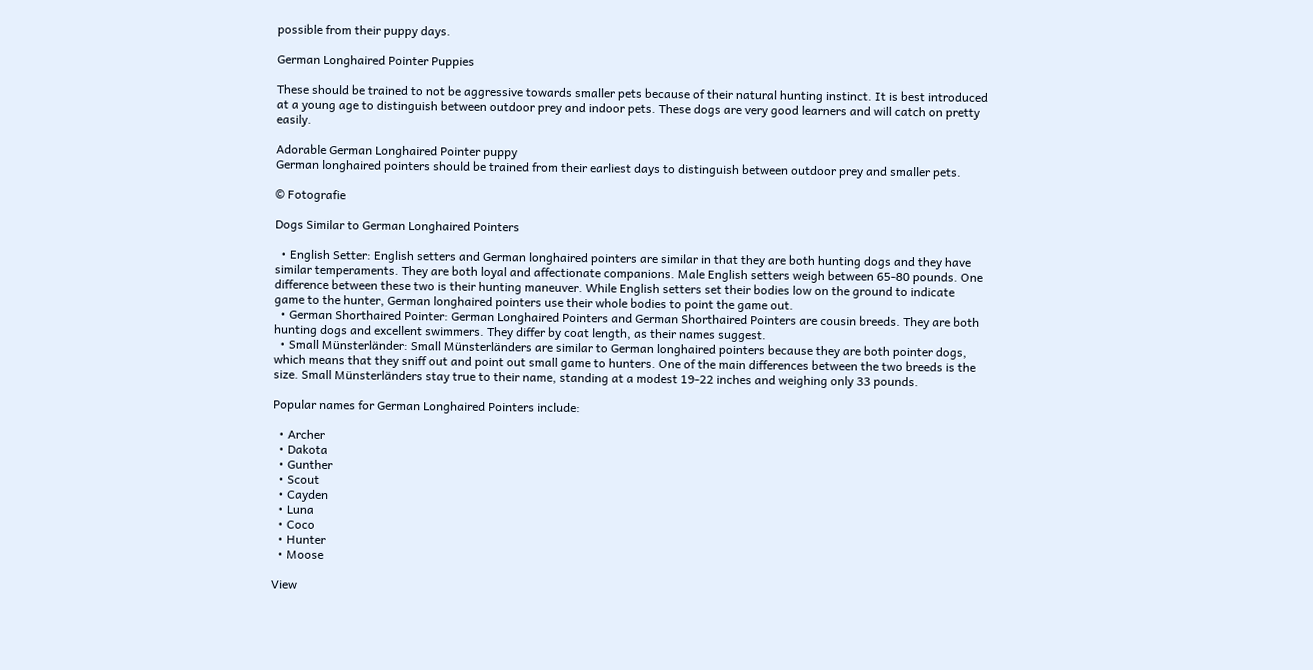possible from their puppy days.

German Longhaired Pointer Puppies

These should be trained to not be aggressive towards smaller pets because of their natural hunting instinct. It is best introduced at a young age to distinguish between outdoor prey and indoor pets. These dogs are very good learners and will catch on pretty easily.

Adorable German Longhaired Pointer puppy
German longhaired pointers should be trained from their earliest days to distinguish between outdoor prey and smaller pets.

© Fotografie

Dogs Similar to German Longhaired Pointers

  • English Setter: English setters and German longhaired pointers are similar in that they are both hunting dogs and they have similar temperaments. They are both loyal and affectionate companions. Male English setters weigh between 65-80 pounds. One difference between these two is their hunting maneuver. While English setters set their bodies low on the ground to indicate game to the hunter, German longhaired pointers use their whole bodies to point the game out.
  • German Shorthaired Pointer: German Longhaired Pointers and German Shorthaired Pointers are cousin breeds. They are both hunting dogs and excellent swimmers. They differ by coat length, as their names suggest.
  • Small Münsterländer: Small Münsterländers are similar to German longhaired pointers because they are both pointer dogs, which means that they sniff out and point out small game to hunters. One of the main differences between the two breeds is the size. Small Münsterländers stay true to their name, standing at a modest 19-22 inches and weighing only 33 pounds.

Popular names for German Longhaired Pointers include:

  • Archer
  • Dakota
  • Gunther
  • Scout
  • Cayden
  • Luna
  • Coco
  • Hunter
  • Moose

View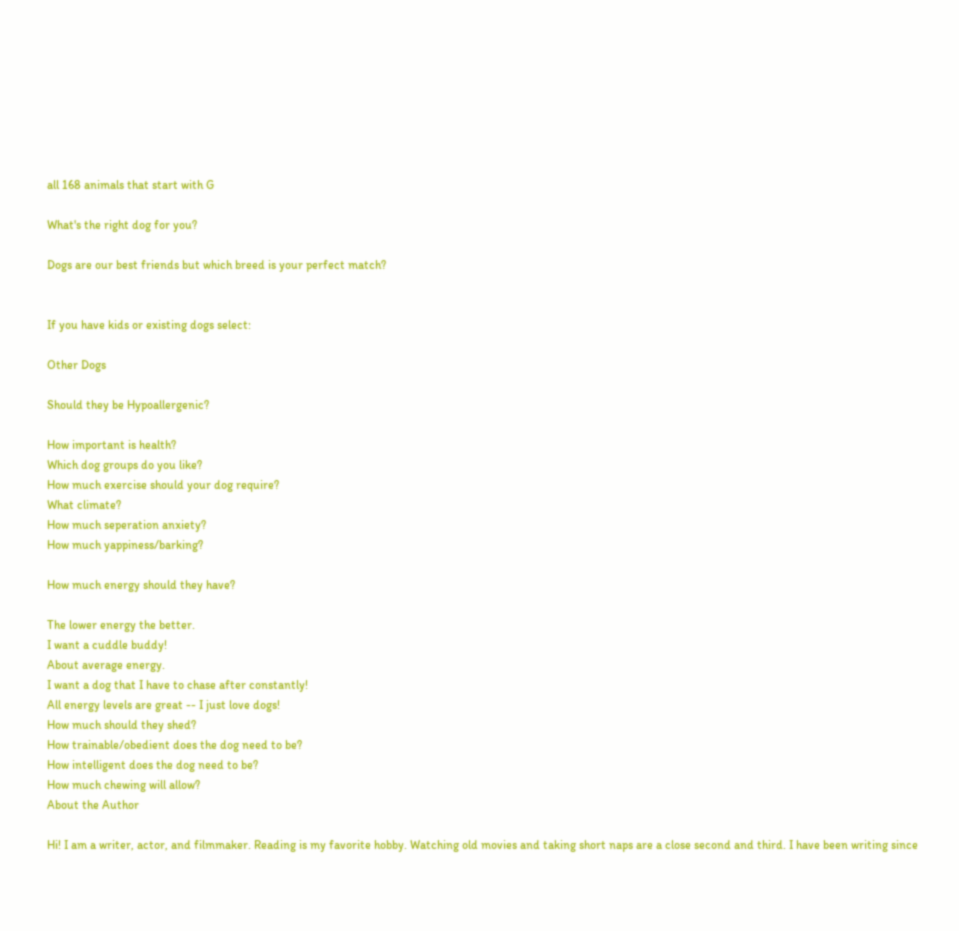all 168 animals that start with G

What's the right dog for you?

Dogs are our best friends but which breed is your perfect match?


If you have kids or existing dogs select:

Other Dogs

Should they be Hypoallergenic?

How important is health?
Which dog groups do you like?
How much exercise should your dog require?
What climate?
How much seperation anxiety?
How much yappiness/barking?

How much energy should they have?

The lower energy the better.
I want a cuddle buddy!
About average energy.
I want a dog that I have to chase after constantly!
All energy levels are great -- I just love dogs!
How much should they shed?
How trainable/obedient does the dog need to be?
How intelligent does the dog need to be?
How much chewing will allow?
About the Author

Hi! I am a writer, actor, and filmmaker. Reading is my favorite hobby. Watching old movies and taking short naps are a close second and third. I have been writing since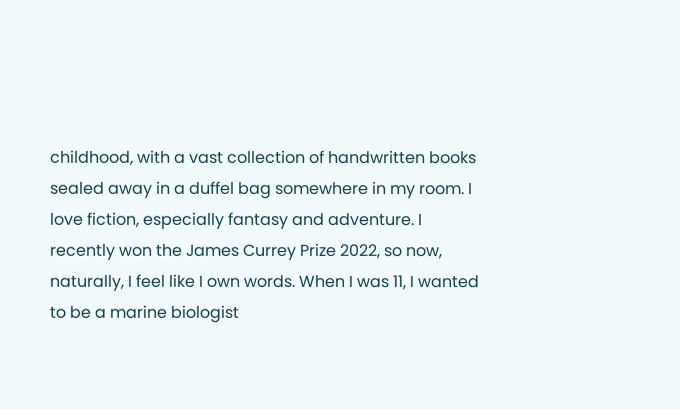childhood, with a vast collection of handwritten books sealed away in a duffel bag somewhere in my room. I love fiction, especially fantasy and adventure. I recently won the James Currey Prize 2022, so now, naturally, I feel like I own words. When I was 11, I wanted to be a marine biologist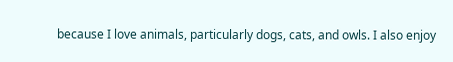because I love animals, particularly dogs, cats, and owls. I also enjoy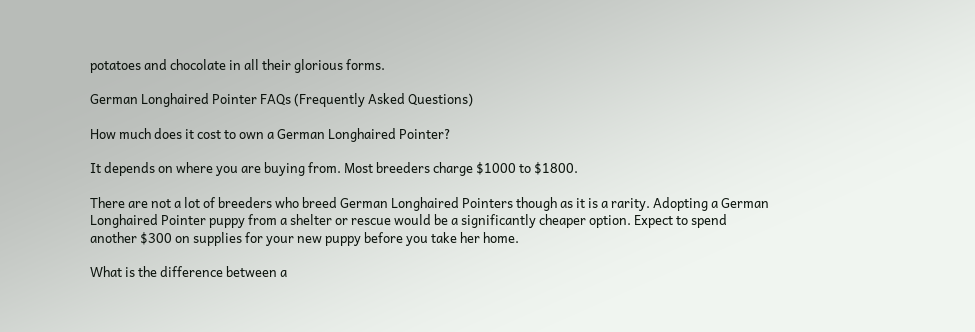potatoes and chocolate in all their glorious forms.

German Longhaired Pointer FAQs (Frequently Asked Questions)

How much does it cost to own a German Longhaired Pointer?

It depends on where you are buying from. Most breeders charge $1000 to $1800.

There are not a lot of breeders who breed German Longhaired Pointers though as it is a rarity. Adopting a German Longhaired Pointer puppy from a shelter or rescue would be a significantly cheaper option. Expect to spend another $300 on supplies for your new puppy before you take her home.

What is the difference between a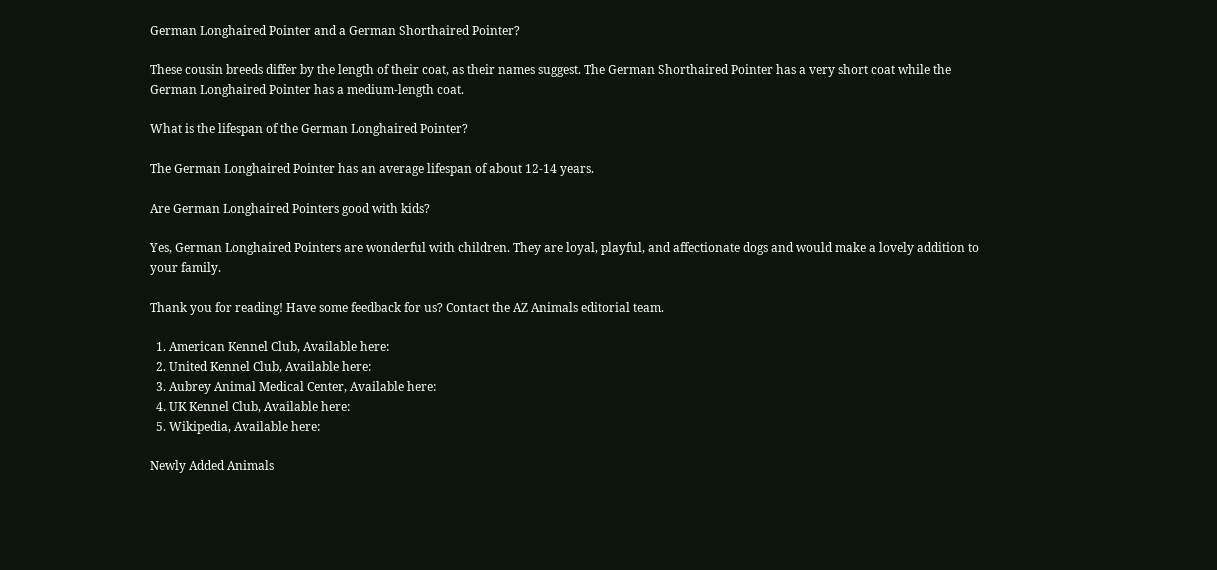German Longhaired Pointer and a German Shorthaired Pointer?

These cousin breeds differ by the length of their coat, as their names suggest. The German Shorthaired Pointer has a very short coat while the German Longhaired Pointer has a medium-length coat.

What is the lifespan of the German Longhaired Pointer?

The German Longhaired Pointer has an average lifespan of about 12-14 years.

Are German Longhaired Pointers good with kids?

Yes, German Longhaired Pointers are wonderful with children. They are loyal, playful, and affectionate dogs and would make a lovely addition to your family.

Thank you for reading! Have some feedback for us? Contact the AZ Animals editorial team.

  1. American Kennel Club, Available here:
  2. United Kennel Club, Available here:
  3. Aubrey Animal Medical Center, Available here:
  4. UK Kennel Club, Available here:
  5. Wikipedia, Available here:

Newly Added Animals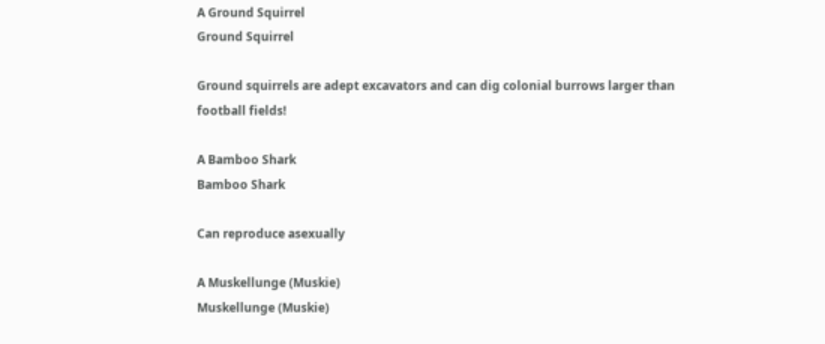A Ground Squirrel
Ground Squirrel

Ground squirrels are adept excavators and can dig colonial burrows larger than football fields!

A Bamboo Shark
Bamboo Shark

Can reproduce asexually

A Muskellunge (Muskie)
Muskellunge (Muskie)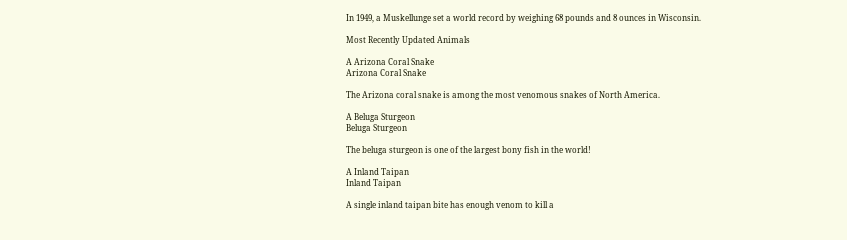In 1949, a Muskellunge set a world record by weighing 68 pounds and 8 ounces in Wisconsin.

Most Recently Updated Animals

A Arizona Coral Snake
Arizona Coral Snake

The Arizona coral snake is among the most venomous snakes of North America.

A Beluga Sturgeon
Beluga Sturgeon

The beluga sturgeon is one of the largest bony fish in the world!

A Inland Taipan
Inland Taipan

A single inland taipan bite has enough venom to kill a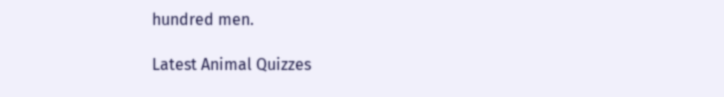hundred men.

Latest Animal Quizzes